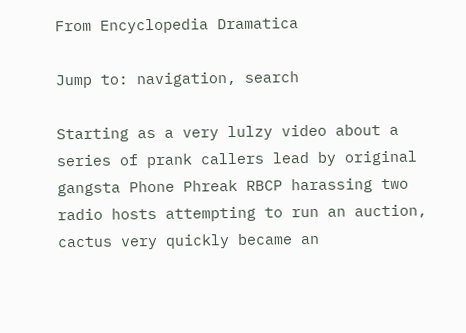From Encyclopedia Dramatica

Jump to: navigation, search

Starting as a very lulzy video about a series of prank callers lead by original gangsta Phone Phreak RBCP harassing two radio hosts attempting to run an auction, cactus very quickly became an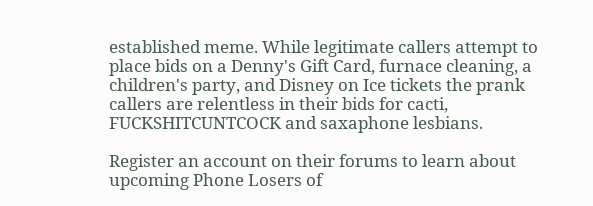established meme. While legitimate callers attempt to place bids on a Denny's Gift Card, furnace cleaning, a children's party, and Disney on Ice tickets the prank callers are relentless in their bids for cacti, FUCKSHITCUNTCOCK and saxaphone lesbians.

Register an account on their forums to learn about upcoming Phone Losers of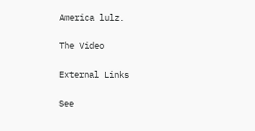America lulz.

The Video

External Links

See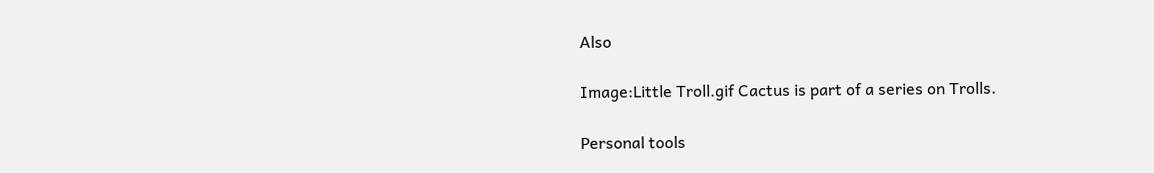Also

Image:Little Troll.gif Cactus is part of a series on Trolls.

Personal tools